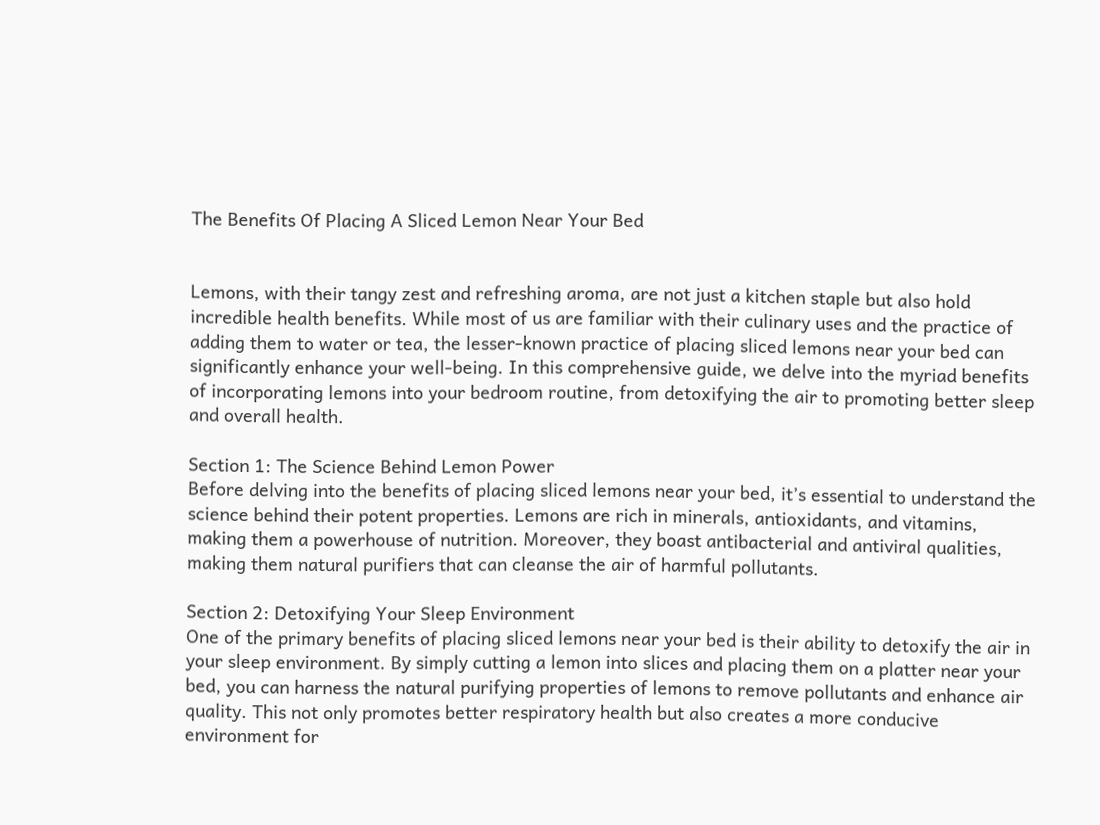The Benefits Of Placing A Sliced Lemon Near Your Bed


Lemons, with their tangy zest and refreshing aroma, are not just a kitchen staple but also hold incredible health benefits. While most of us are familiar with their culinary uses and the practice of adding them to water or tea, the lesser-known practice of placing sliced lemons near your bed can significantly enhance your well-being. In this comprehensive guide, we delve into the myriad benefits of incorporating lemons into your bedroom routine, from detoxifying the air to promoting better sleep and overall health.

Section 1: The Science Behind Lemon Power
Before delving into the benefits of placing sliced lemons near your bed, it’s essential to understand the science behind their potent properties. Lemons are rich in minerals, antioxidants, and vitamins, making them a powerhouse of nutrition. Moreover, they boast antibacterial and antiviral qualities, making them natural purifiers that can cleanse the air of harmful pollutants.

Section 2: Detoxifying Your Sleep Environment
One of the primary benefits of placing sliced lemons near your bed is their ability to detoxify the air in your sleep environment. By simply cutting a lemon into slices and placing them on a platter near your bed, you can harness the natural purifying properties of lemons to remove pollutants and enhance air quality. This not only promotes better respiratory health but also creates a more conducive environment for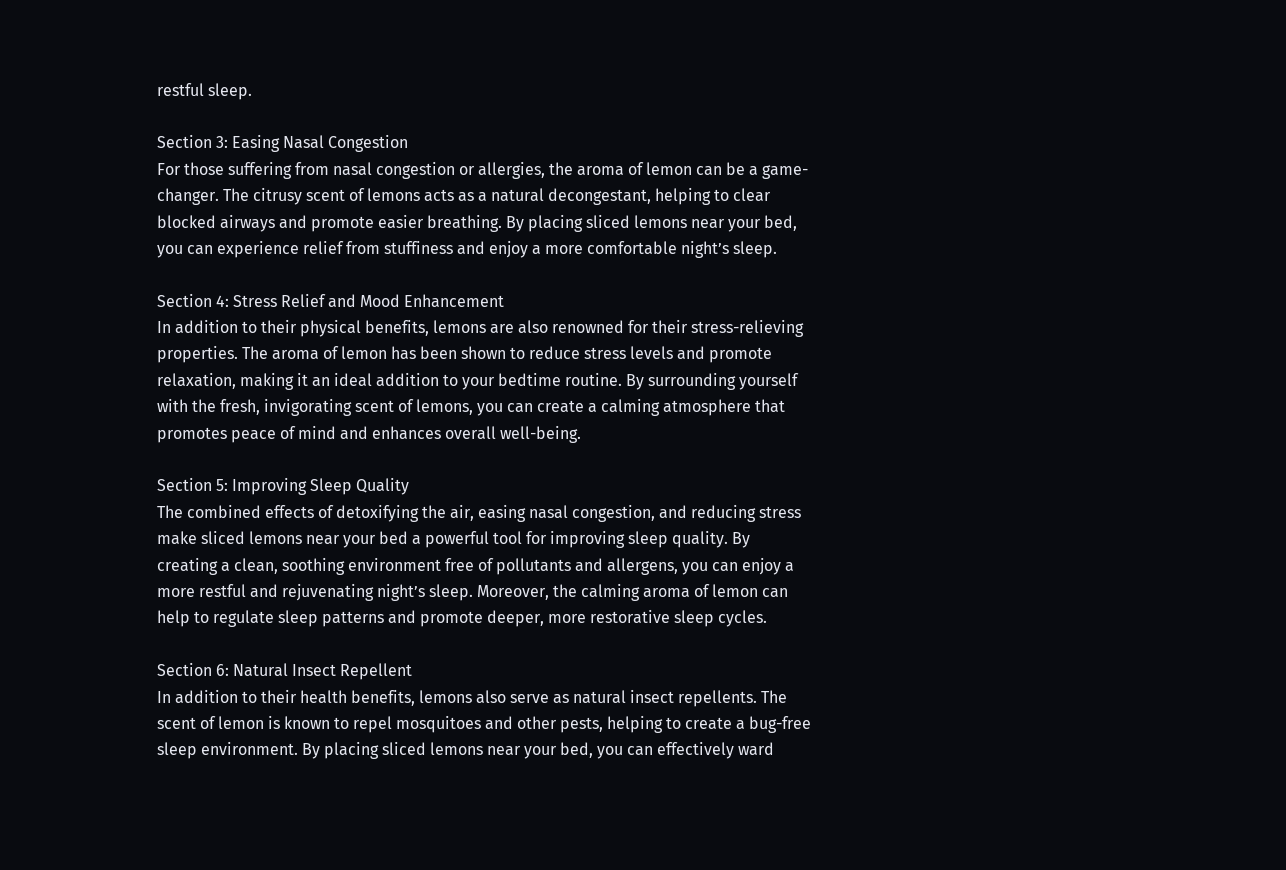restful sleep.

Section 3: Easing Nasal Congestion
For those suffering from nasal congestion or allergies, the aroma of lemon can be a game-changer. The citrusy scent of lemons acts as a natural decongestant, helping to clear blocked airways and promote easier breathing. By placing sliced lemons near your bed, you can experience relief from stuffiness and enjoy a more comfortable night’s sleep.

Section 4: Stress Relief and Mood Enhancement
In addition to their physical benefits, lemons are also renowned for their stress-relieving properties. The aroma of lemon has been shown to reduce stress levels and promote relaxation, making it an ideal addition to your bedtime routine. By surrounding yourself with the fresh, invigorating scent of lemons, you can create a calming atmosphere that promotes peace of mind and enhances overall well-being.

Section 5: Improving Sleep Quality
The combined effects of detoxifying the air, easing nasal congestion, and reducing stress make sliced lemons near your bed a powerful tool for improving sleep quality. By creating a clean, soothing environment free of pollutants and allergens, you can enjoy a more restful and rejuvenating night’s sleep. Moreover, the calming aroma of lemon can help to regulate sleep patterns and promote deeper, more restorative sleep cycles.

Section 6: Natural Insect Repellent
In addition to their health benefits, lemons also serve as natural insect repellents. The scent of lemon is known to repel mosquitoes and other pests, helping to create a bug-free sleep environment. By placing sliced lemons near your bed, you can effectively ward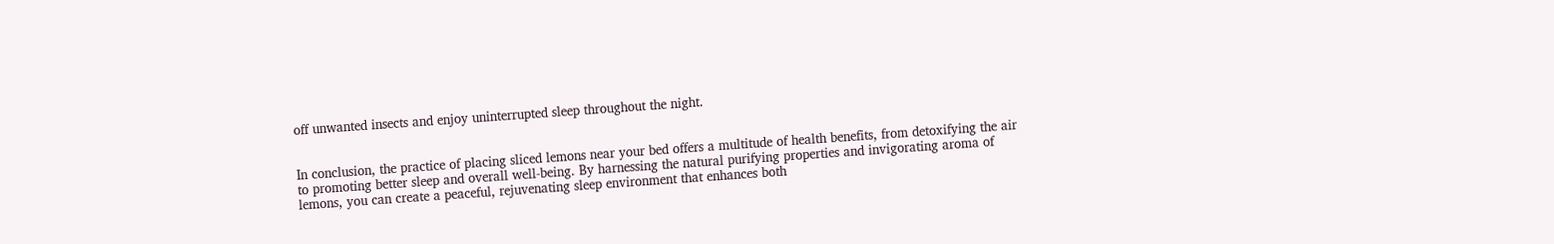off unwanted insects and enjoy uninterrupted sleep throughout the night.


In conclusion, the practice of placing sliced lemons near your bed offers a multitude of health benefits, from detoxifying the air to promoting better sleep and overall well-being. By harnessing the natural purifying properties and invigorating aroma of lemons, you can create a peaceful, rejuvenating sleep environment that enhances both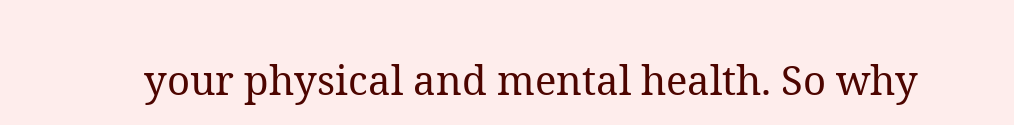your physical and mental health. So why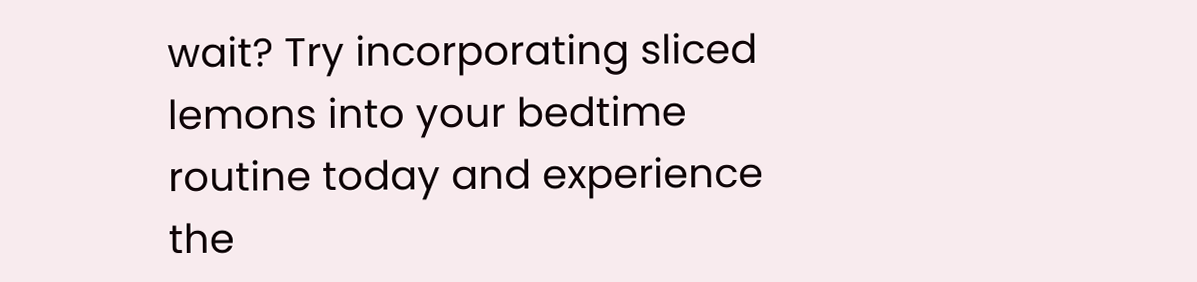wait? Try incorporating sliced lemons into your bedtime routine today and experience the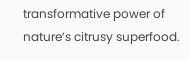transformative power of nature’s citrusy superfood.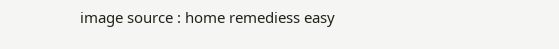image source : home remediess easy